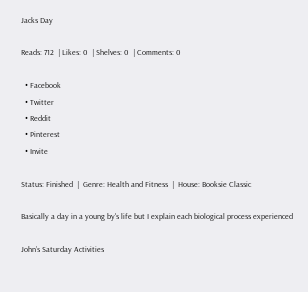Jacks Day

Reads: 712  | Likes: 0  | Shelves: 0  | Comments: 0

  • Facebook
  • Twitter
  • Reddit
  • Pinterest
  • Invite

Status: Finished  |  Genre: Health and Fitness  |  House: Booksie Classic

Basically a day in a young by's life but I explain each biological process experienced

John’s Saturday Activities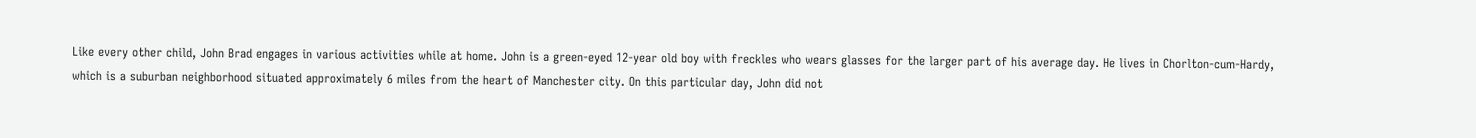Like every other child, John Brad engages in various activities while at home. John is a green-eyed 12-year old boy with freckles who wears glasses for the larger part of his average day. He lives in Chorlton-cum-Hardy, which is a suburban neighborhood situated approximately 6 miles from the heart of Manchester city. On this particular day, John did not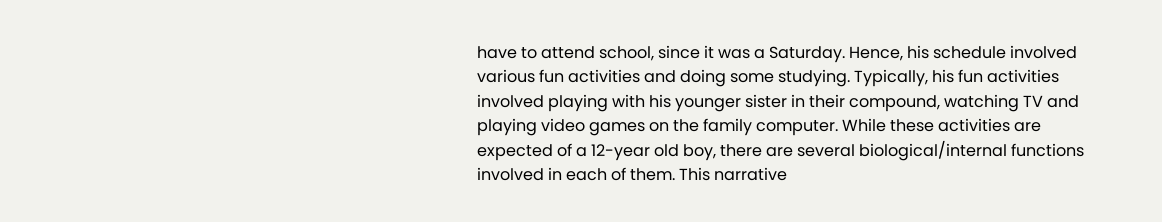have to attend school, since it was a Saturday. Hence, his schedule involved various fun activities and doing some studying. Typically, his fun activities involved playing with his younger sister in their compound, watching TV and playing video games on the family computer. While these activities are expected of a 12-year old boy, there are several biological/internal functions involved in each of them. This narrative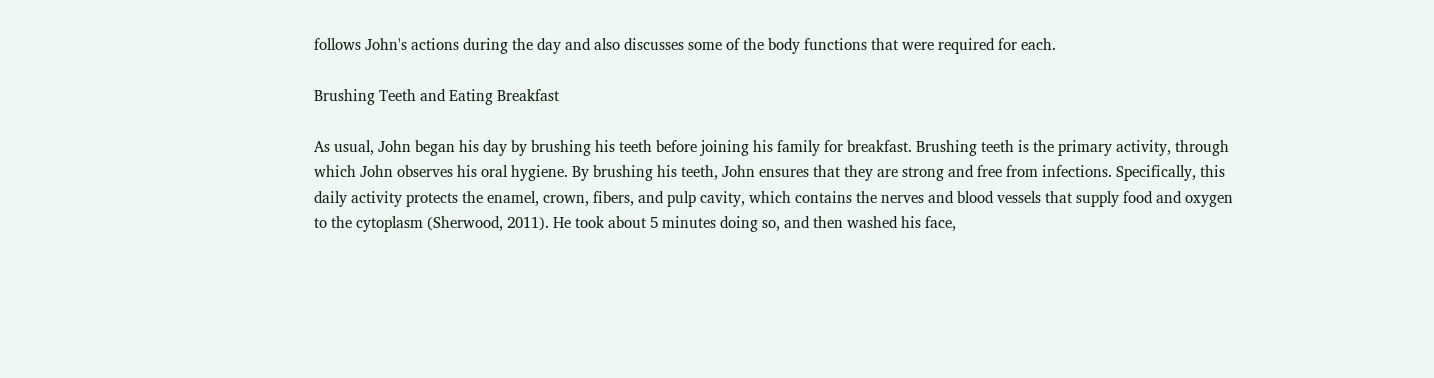follows John's actions during the day and also discusses some of the body functions that were required for each.

Brushing Teeth and Eating Breakfast

As usual, John began his day by brushing his teeth before joining his family for breakfast. Brushing teeth is the primary activity, through which John observes his oral hygiene. By brushing his teeth, John ensures that they are strong and free from infections. Specifically, this daily activity protects the enamel, crown, fibers, and pulp cavity, which contains the nerves and blood vessels that supply food and oxygen to the cytoplasm (Sherwood, 2011). He took about 5 minutes doing so, and then washed his face,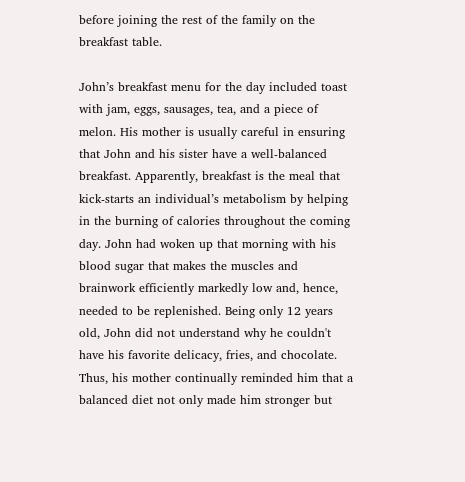before joining the rest of the family on the breakfast table.

John’s breakfast menu for the day included toast with jam, eggs, sausages, tea, and a piece of melon. His mother is usually careful in ensuring that John and his sister have a well-balanced breakfast. Apparently, breakfast is the meal that kick-starts an individual’s metabolism by helping in the burning of calories throughout the coming day. John had woken up that morning with his blood sugar that makes the muscles and brainwork efficiently markedly low and, hence, needed to be replenished. Being only 12 years old, John did not understand why he couldn't have his favorite delicacy, fries, and chocolate. Thus, his mother continually reminded him that a balanced diet not only made him stronger but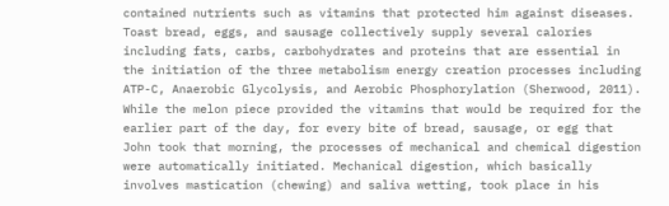contained nutrients such as vitamins that protected him against diseases. Toast bread, eggs, and sausage collectively supply several calories including fats, carbs, carbohydrates and proteins that are essential in the initiation of the three metabolism energy creation processes including ATP-C, Anaerobic Glycolysis, and Aerobic Phosphorylation (Sherwood, 2011). While the melon piece provided the vitamins that would be required for the earlier part of the day, for every bite of bread, sausage, or egg that John took that morning, the processes of mechanical and chemical digestion were automatically initiated. Mechanical digestion, which basically involves mastication (chewing) and saliva wetting, took place in his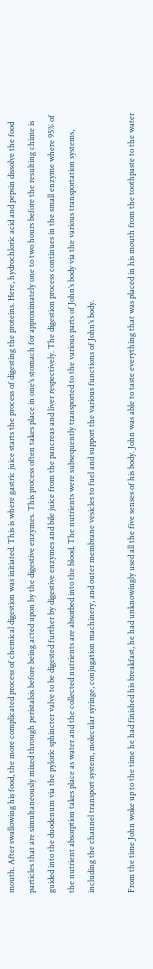mouth. After swallowing his food, the more complicated process of chemical digestion was initiated. This is where gastric juice starts the process of digesting the proteins. Here, hydrochloric acid and pepsin dissolve the food particles that are simultaneously mixed through peristalsis before being acted upon by the digestive enzymes. This process often takes place in one’s stomach for approximately one to two hours before the resulting chime is guided into the duodenum via the pyloric sphincter valve to be digested further by digestive enzymes and bile juice from the pancreas and liver respectively. The digestion process continues in the small enzyme where 95% of the nutrient absorption takes place as water and the collected nutrients are absorbed into the blood. The nutrients were subsequently transported to the various parts of John’s body via the various transportation systems, including the channel transport system, molecular syringe, conjugation machinery, and outer membrane vesicles to fuel and support the various functions of John’s body.

From the time John woke up to the time he had finished his breakfast, he had unknowingly used all the five senses of his body. John was able to taste everything that was placed in his mouth from the toothpaste to the water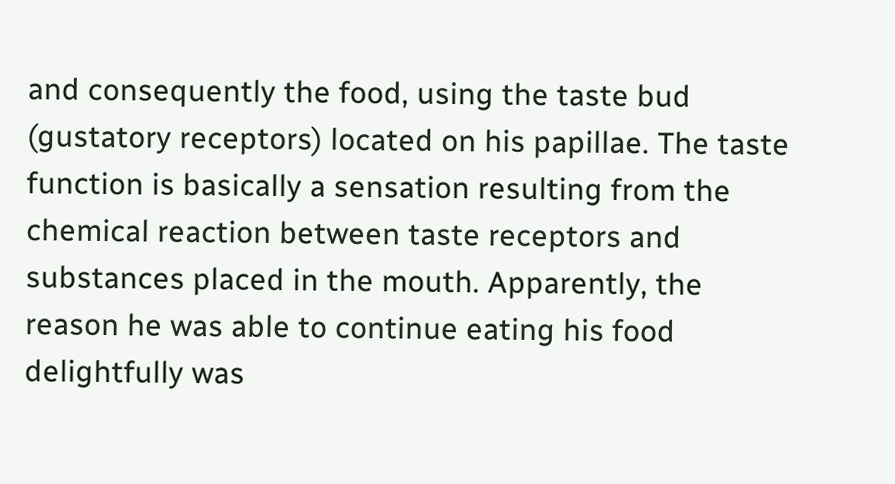and consequently the food, using the taste bud (gustatory receptors) located on his papillae. The taste function is basically a sensation resulting from the chemical reaction between taste receptors and substances placed in the mouth. Apparently, the reason he was able to continue eating his food delightfully was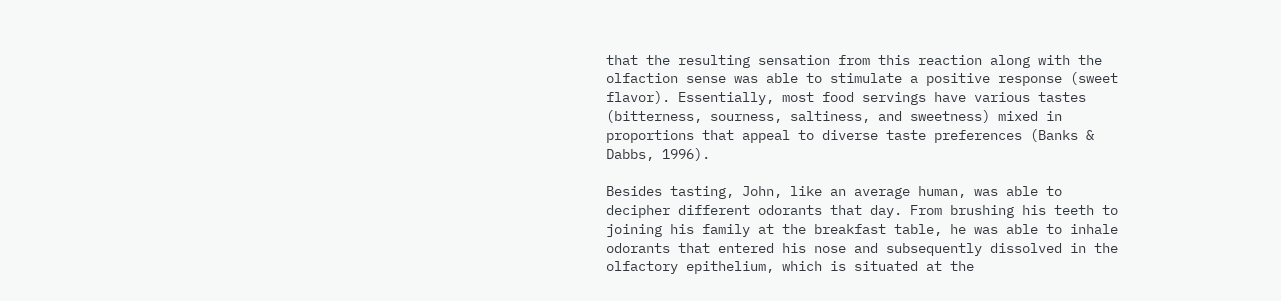that the resulting sensation from this reaction along with the olfaction sense was able to stimulate a positive response (sweet flavor). Essentially, most food servings have various tastes (bitterness, sourness, saltiness, and sweetness) mixed in proportions that appeal to diverse taste preferences (Banks & Dabbs, 1996).

Besides tasting, John, like an average human, was able to decipher different odorants that day. From brushing his teeth to joining his family at the breakfast table, he was able to inhale odorants that entered his nose and subsequently dissolved in the olfactory epithelium, which is situated at the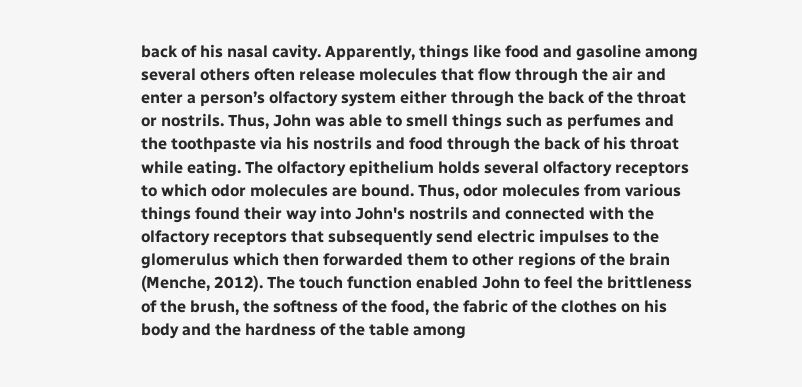back of his nasal cavity. Apparently, things like food and gasoline among several others often release molecules that flow through the air and enter a person’s olfactory system either through the back of the throat or nostrils. Thus, John was able to smell things such as perfumes and the toothpaste via his nostrils and food through the back of his throat while eating. The olfactory epithelium holds several olfactory receptors to which odor molecules are bound. Thus, odor molecules from various things found their way into John's nostrils and connected with the olfactory receptors that subsequently send electric impulses to the glomerulus which then forwarded them to other regions of the brain (Menche, 2012). The touch function enabled John to feel the brittleness of the brush, the softness of the food, the fabric of the clothes on his body and the hardness of the table among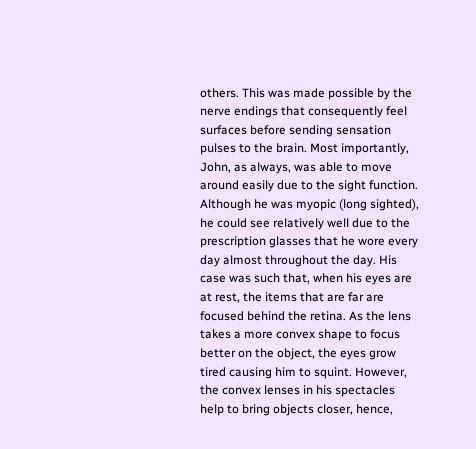others. This was made possible by the nerve endings that consequently feel surfaces before sending sensation pulses to the brain. Most importantly, John, as always, was able to move around easily due to the sight function. Although he was myopic (long sighted), he could see relatively well due to the prescription glasses that he wore every day almost throughout the day. His case was such that, when his eyes are at rest, the items that are far are focused behind the retina. As the lens takes a more convex shape to focus better on the object, the eyes grow tired causing him to squint. However, the convex lenses in his spectacles help to bring objects closer, hence,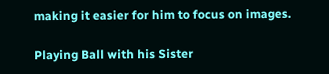making it easier for him to focus on images.

Playing Ball with his Sister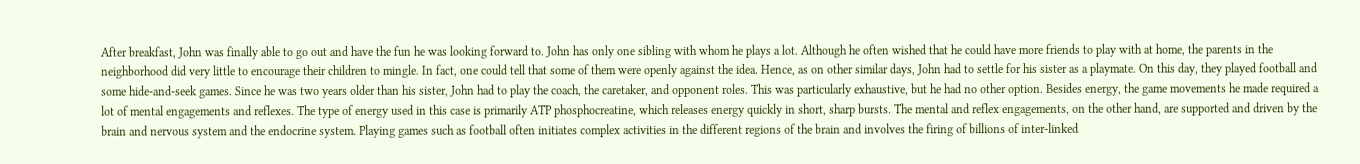After breakfast, John was finally able to go out and have the fun he was looking forward to. John has only one sibling with whom he plays a lot. Although he often wished that he could have more friends to play with at home, the parents in the neighborhood did very little to encourage their children to mingle. In fact, one could tell that some of them were openly against the idea. Hence, as on other similar days, John had to settle for his sister as a playmate. On this day, they played football and some hide-and-seek games. Since he was two years older than his sister, John had to play the coach, the caretaker, and opponent roles. This was particularly exhaustive, but he had no other option. Besides energy, the game movements he made required a lot of mental engagements and reflexes. The type of energy used in this case is primarily ATP phosphocreatine, which releases energy quickly in short, sharp bursts. The mental and reflex engagements, on the other hand, are supported and driven by the brain and nervous system and the endocrine system. Playing games such as football often initiates complex activities in the different regions of the brain and involves the firing of billions of inter-linked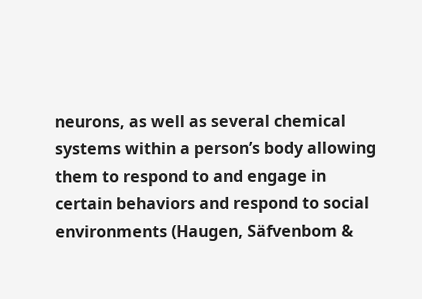neurons, as well as several chemical systems within a person’s body allowing them to respond to and engage in certain behaviors and respond to social environments (Haugen, Säfvenbom &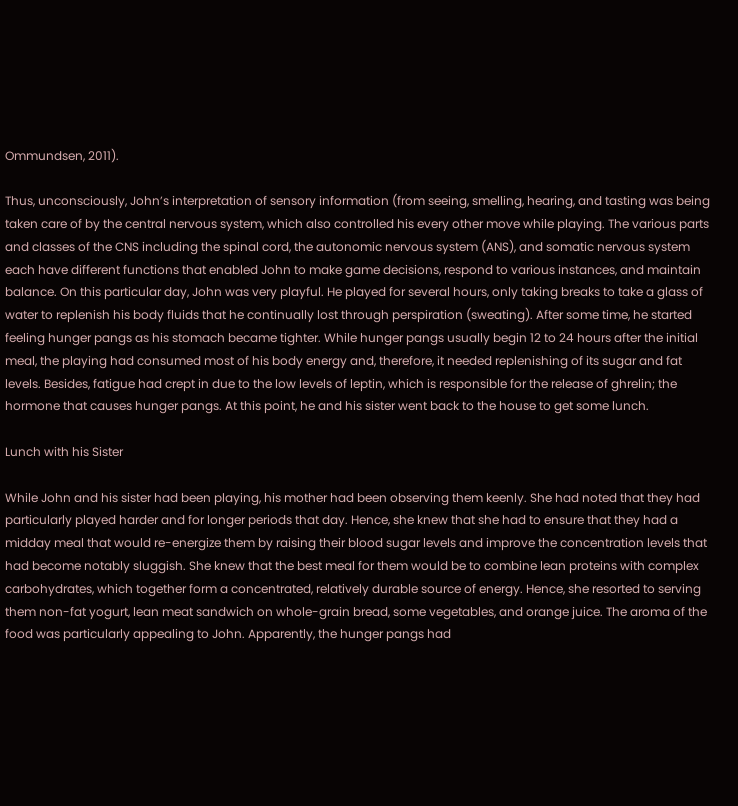Ommundsen, 2011).

Thus, unconsciously, John’s interpretation of sensory information (from seeing, smelling, hearing, and tasting was being taken care of by the central nervous system, which also controlled his every other move while playing. The various parts and classes of the CNS including the spinal cord, the autonomic nervous system (ANS), and somatic nervous system each have different functions that enabled John to make game decisions, respond to various instances, and maintain balance. On this particular day, John was very playful. He played for several hours, only taking breaks to take a glass of water to replenish his body fluids that he continually lost through perspiration (sweating). After some time, he started feeling hunger pangs as his stomach became tighter. While hunger pangs usually begin 12 to 24 hours after the initial meal, the playing had consumed most of his body energy and, therefore, it needed replenishing of its sugar and fat levels. Besides, fatigue had crept in due to the low levels of leptin, which is responsible for the release of ghrelin; the hormone that causes hunger pangs. At this point, he and his sister went back to the house to get some lunch.

Lunch with his Sister

While John and his sister had been playing, his mother had been observing them keenly. She had noted that they had particularly played harder and for longer periods that day. Hence, she knew that she had to ensure that they had a midday meal that would re-energize them by raising their blood sugar levels and improve the concentration levels that had become notably sluggish. She knew that the best meal for them would be to combine lean proteins with complex carbohydrates, which together form a concentrated, relatively durable source of energy. Hence, she resorted to serving them non-fat yogurt, lean meat sandwich on whole-grain bread, some vegetables, and orange juice. The aroma of the food was particularly appealing to John. Apparently, the hunger pangs had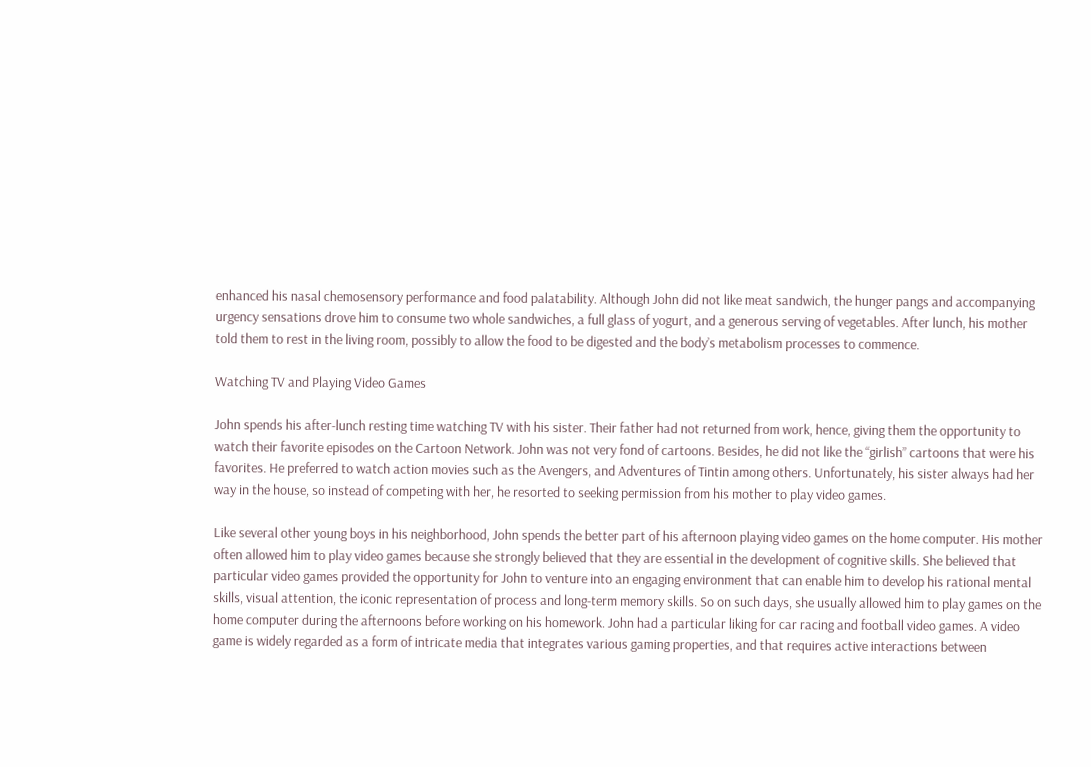enhanced his nasal chemosensory performance and food palatability. Although John did not like meat sandwich, the hunger pangs and accompanying urgency sensations drove him to consume two whole sandwiches, a full glass of yogurt, and a generous serving of vegetables. After lunch, his mother told them to rest in the living room, possibly to allow the food to be digested and the body’s metabolism processes to commence.

Watching TV and Playing Video Games

John spends his after-lunch resting time watching TV with his sister. Their father had not returned from work, hence, giving them the opportunity to watch their favorite episodes on the Cartoon Network. John was not very fond of cartoons. Besides, he did not like the “girlish” cartoons that were his favorites. He preferred to watch action movies such as the Avengers, and Adventures of Tintin among others. Unfortunately, his sister always had her way in the house, so instead of competing with her, he resorted to seeking permission from his mother to play video games.

Like several other young boys in his neighborhood, John spends the better part of his afternoon playing video games on the home computer. His mother often allowed him to play video games because she strongly believed that they are essential in the development of cognitive skills. She believed that particular video games provided the opportunity for John to venture into an engaging environment that can enable him to develop his rational mental skills, visual attention, the iconic representation of process and long-term memory skills. So on such days, she usually allowed him to play games on the home computer during the afternoons before working on his homework. John had a particular liking for car racing and football video games. A video game is widely regarded as a form of intricate media that integrates various gaming properties, and that requires active interactions between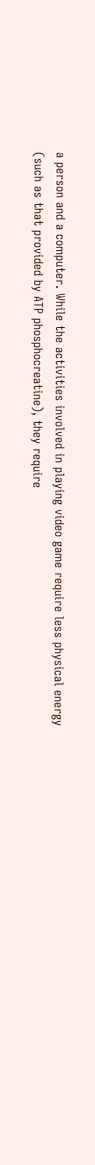a person and a computer. While the activities involved in playing video game require less physical energy (such as that provided by ATP phosphocreatine), they require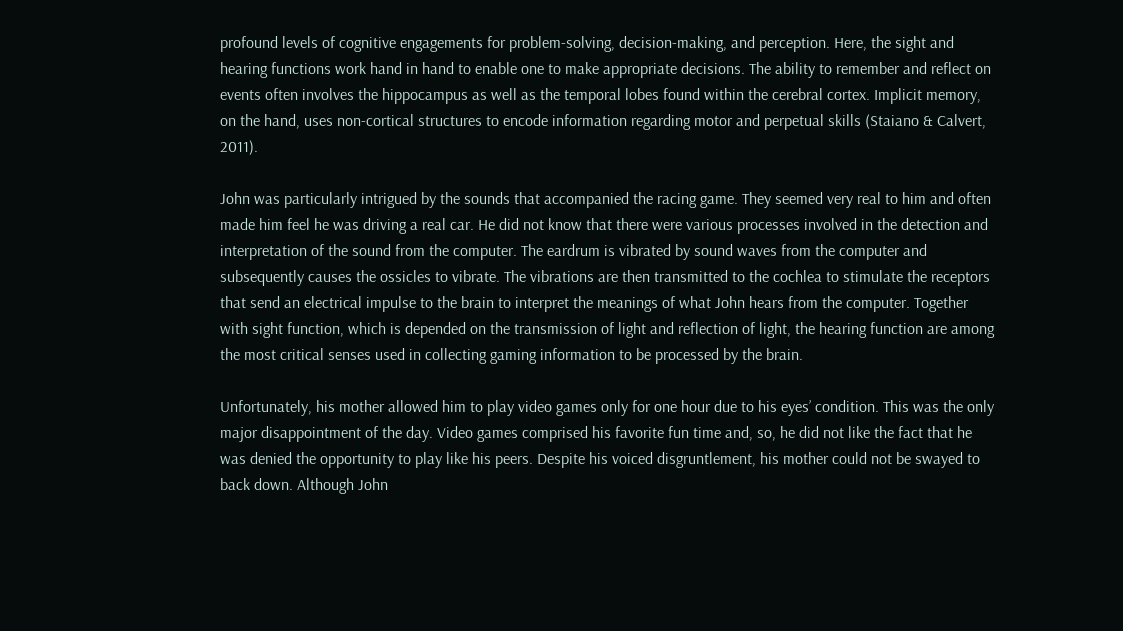profound levels of cognitive engagements for problem-solving, decision-making, and perception. Here, the sight and hearing functions work hand in hand to enable one to make appropriate decisions. The ability to remember and reflect on events often involves the hippocampus as well as the temporal lobes found within the cerebral cortex. Implicit memory, on the hand, uses non-cortical structures to encode information regarding motor and perpetual skills (Staiano & Calvert, 2011).

John was particularly intrigued by the sounds that accompanied the racing game. They seemed very real to him and often made him feel he was driving a real car. He did not know that there were various processes involved in the detection and interpretation of the sound from the computer. The eardrum is vibrated by sound waves from the computer and subsequently causes the ossicles to vibrate. The vibrations are then transmitted to the cochlea to stimulate the receptors that send an electrical impulse to the brain to interpret the meanings of what John hears from the computer. Together with sight function, which is depended on the transmission of light and reflection of light, the hearing function are among the most critical senses used in collecting gaming information to be processed by the brain.

Unfortunately, his mother allowed him to play video games only for one hour due to his eyes’ condition. This was the only major disappointment of the day. Video games comprised his favorite fun time and, so, he did not like the fact that he was denied the opportunity to play like his peers. Despite his voiced disgruntlement, his mother could not be swayed to back down. Although John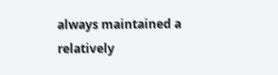always maintained a relatively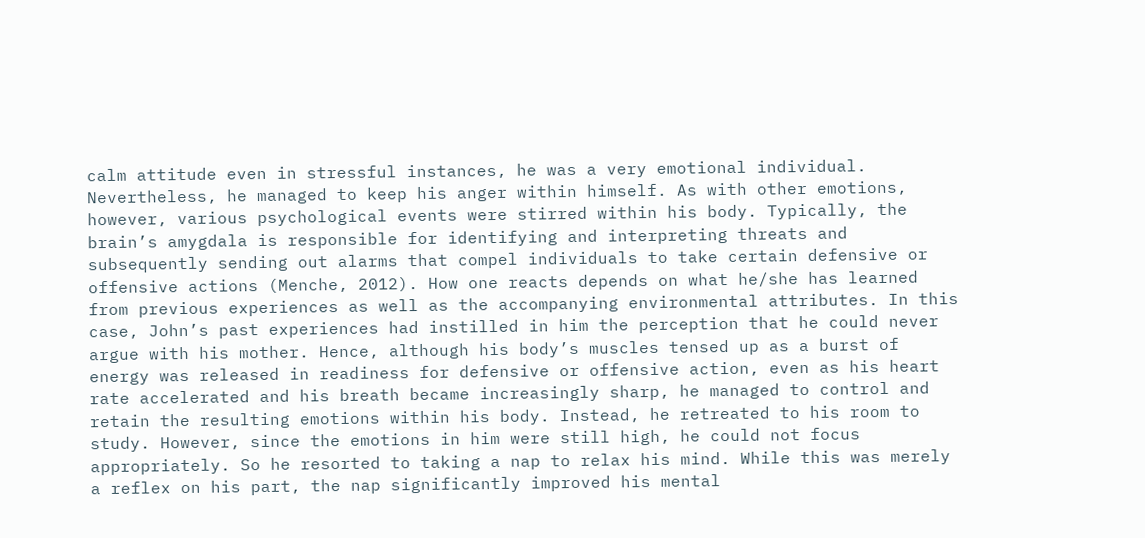calm attitude even in stressful instances, he was a very emotional individual. Nevertheless, he managed to keep his anger within himself. As with other emotions, however, various psychological events were stirred within his body. Typically, the brain’s amygdala is responsible for identifying and interpreting threats and subsequently sending out alarms that compel individuals to take certain defensive or offensive actions (Menche, 2012). How one reacts depends on what he/she has learned from previous experiences as well as the accompanying environmental attributes. In this case, John’s past experiences had instilled in him the perception that he could never argue with his mother. Hence, although his body’s muscles tensed up as a burst of energy was released in readiness for defensive or offensive action, even as his heart rate accelerated and his breath became increasingly sharp, he managed to control and retain the resulting emotions within his body. Instead, he retreated to his room to study. However, since the emotions in him were still high, he could not focus appropriately. So he resorted to taking a nap to relax his mind. While this was merely a reflex on his part, the nap significantly improved his mental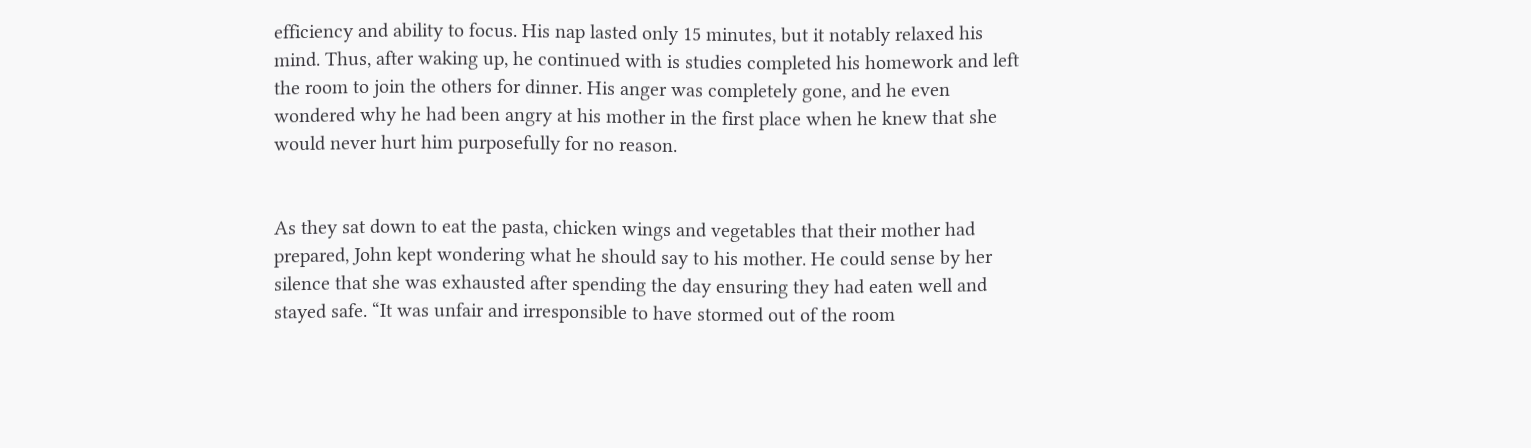efficiency and ability to focus. His nap lasted only 15 minutes, but it notably relaxed his mind. Thus, after waking up, he continued with is studies completed his homework and left the room to join the others for dinner. His anger was completely gone, and he even wondered why he had been angry at his mother in the first place when he knew that she would never hurt him purposefully for no reason.


As they sat down to eat the pasta, chicken wings and vegetables that their mother had prepared, John kept wondering what he should say to his mother. He could sense by her silence that she was exhausted after spending the day ensuring they had eaten well and stayed safe. “It was unfair and irresponsible to have stormed out of the room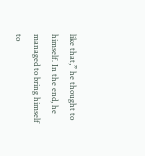like that,” he thought to himself. In the end, he managed to bring himself to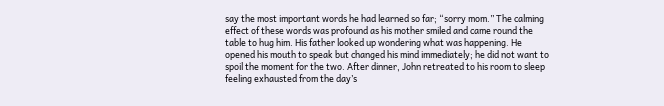say the most important words he had learned so far; “sorry mom.” The calming effect of these words was profound as his mother smiled and came round the table to hug him. His father looked up wondering what was happening. He opened his mouth to speak but changed his mind immediately; he did not want to spoil the moment for the two. After dinner, John retreated to his room to sleep feeling exhausted from the day’s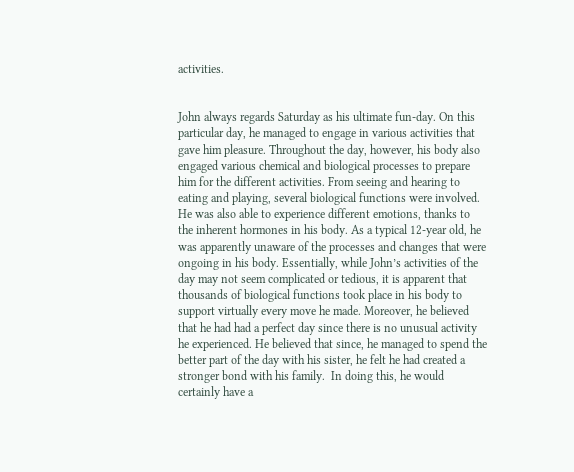activities.


John always regards Saturday as his ultimate fun-day. On this particular day, he managed to engage in various activities that gave him pleasure. Throughout the day, however, his body also engaged various chemical and biological processes to prepare him for the different activities. From seeing and hearing to eating and playing, several biological functions were involved. He was also able to experience different emotions, thanks to the inherent hormones in his body. As a typical 12-year old, he was apparently unaware of the processes and changes that were ongoing in his body. Essentially, while John’s activities of the day may not seem complicated or tedious, it is apparent that thousands of biological functions took place in his body to support virtually every move he made. Moreover, he believed that he had had a perfect day since there is no unusual activity he experienced. He believed that since, he managed to spend the better part of the day with his sister, he felt he had created a stronger bond with his family.  In doing this, he would certainly have a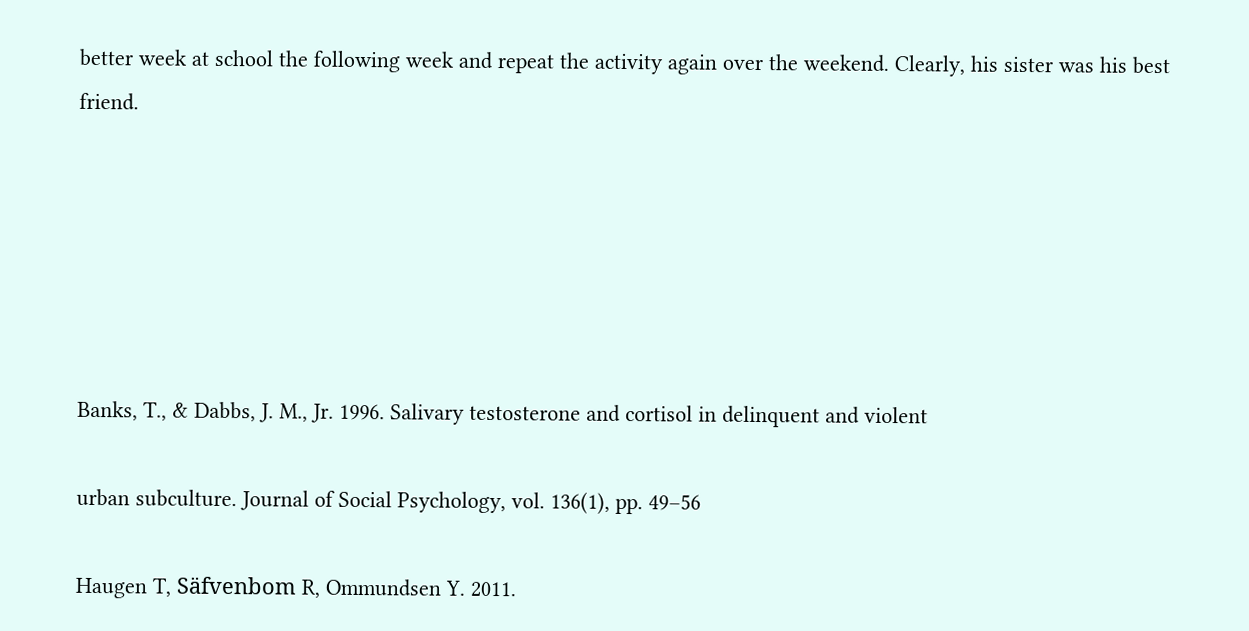better week at school the following week and repeat the activity again over the weekend. Clearly, his sister was his best friend.






Banks, T., & Dabbs, J. M., Jr. 1996. Salivary testosterone and cortisol in delinquent and violent

urban subculture. Journal of Social Psychology, vol. 136(1), pp. 49–56

Haugen T, Säfvenbom R, Ommundsen Y. 2011.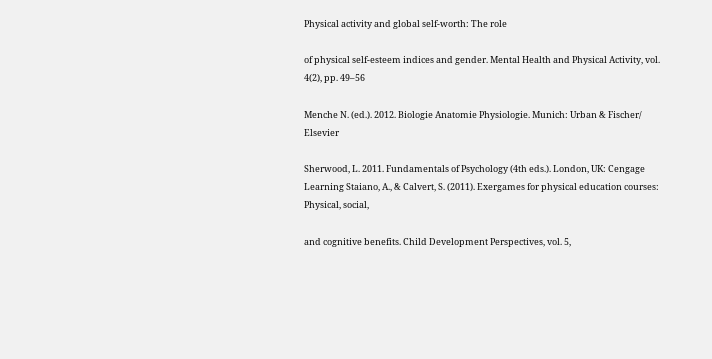Physical activity and global self-worth: The role

of physical self-esteem indices and gender. Mental Health and Physical Activity, vol. 4(2), pp. 49–56

Menche N. (ed.). 2012. Biologie Anatomie Physiologie. Munich: Urban & Fischer/ Elsevier

Sherwood, L. 2011. Fundamentals of Psychology (4th eds.). London, UK: Cengage Learning Staiano, A., & Calvert, S. (2011). Exergames for physical education courses: Physical, social,

and cognitive benefits. Child Development Perspectives, vol. 5,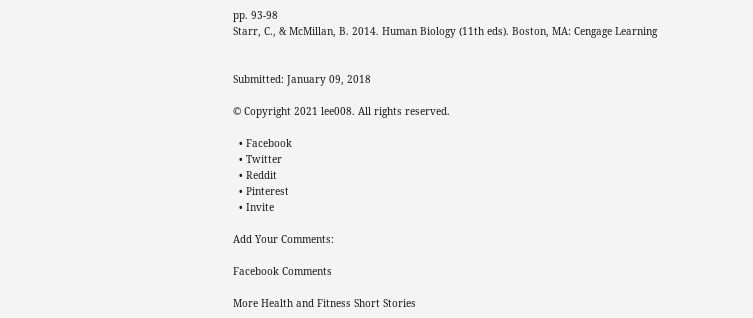pp. 93-98
Starr, C., & McMillan, B. 2014. Human Biology (11th eds). Boston, MA: Cengage Learning


Submitted: January 09, 2018

© Copyright 2021 lee008. All rights reserved.

  • Facebook
  • Twitter
  • Reddit
  • Pinterest
  • Invite

Add Your Comments:

Facebook Comments

More Health and Fitness Short Stories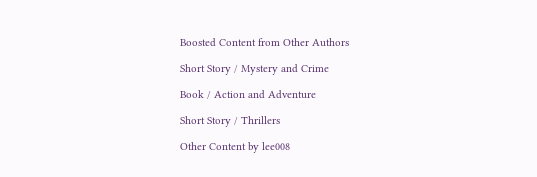Boosted Content from Other Authors

Short Story / Mystery and Crime

Book / Action and Adventure

Short Story / Thrillers

Other Content by lee008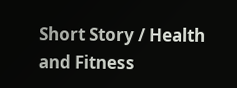Short Story / Health and Fitness